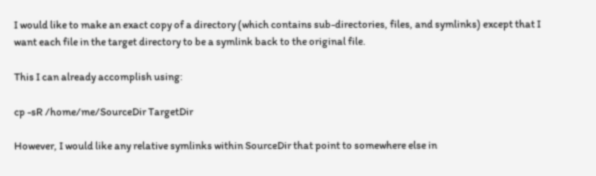I would like to make an exact copy of a directory (which contains sub-directories, files, and symlinks) except that I want each file in the target directory to be a symlink back to the original file.

This I can already accomplish using:

cp -sR /home/me/SourceDir TargetDir

However, I would like any relative symlinks within SourceDir that point to somewhere else in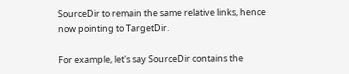SourceDir to remain the same relative links, hence now pointing to TargetDir.

For example, let's say SourceDir contains the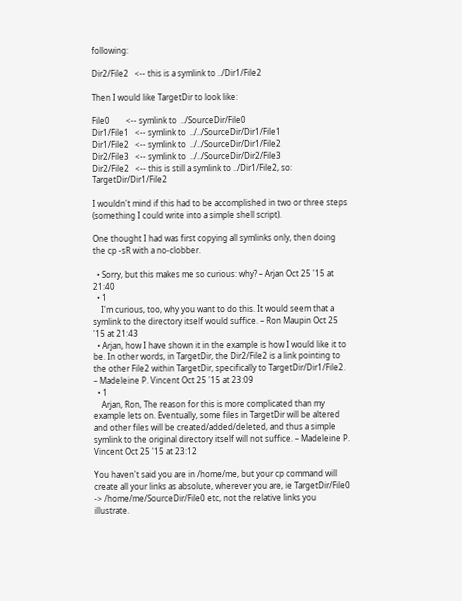following:

Dir2/File2   <-- this is a symlink to ../Dir1/File2

Then I would like TargetDir to look like:

File0        <-- symlink to  ../SourceDir/File0
Dir1/File1   <-- symlink to  ../../SourceDir/Dir1/File1
Dir1/File2   <-- symlink to  ../../SourceDir/Dir1/File2
Dir2/File3   <-- symlink to  ../../SourceDir/Dir2/File3
Dir2/File2   <-- this is still a symlink to ../Dir1/File2, so: TargetDir/Dir1/File2

I wouldn't mind if this had to be accomplished in two or three steps (something I could write into a simple shell script).

One thought I had was first copying all symlinks only, then doing the cp -sR with a no-clobber.

  • Sorry, but this makes me so curious: why? – Arjan Oct 25 '15 at 21:40
  • 1
    I'm curious, too, why you want to do this. It would seem that a symlink to the directory itself would suffice. – Ron Maupin Oct 25 '15 at 21:43
  • Arjan, how I have shown it in the example is how I would like it to be. In other words, in TargetDir, the Dir2/File2 is a link pointing to the other File2 within TargetDir, specifically to TargetDir/Dir1/File2. – Madeleine P. Vincent Oct 25 '15 at 23:09
  • 1
    Arjan, Ron, The reason for this is more complicated than my example lets on. Eventually, some files in TargetDir will be altered and other files will be created/added/deleted, and thus a simple symlink to the original directory itself will not suffice. – Madeleine P. Vincent Oct 25 '15 at 23:12

You haven't said you are in /home/me, but your cp command will create all your links as absolute, wherever you are, ie TargetDir/File0 -> /home/me/SourceDir/File0 etc, not the relative links you illustrate.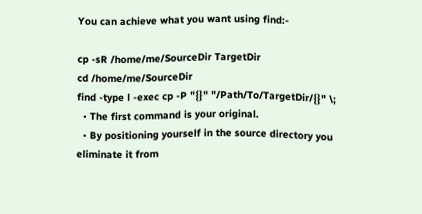You can achieve what you want using find:-

cp -sR /home/me/SourceDir TargetDir
cd /home/me/SourceDir
find -type l -exec cp -P "{}" "/Path/To/TargetDir/{}" \;
  • The first command is your original.
  • By positioning yourself in the source directory you eliminate it from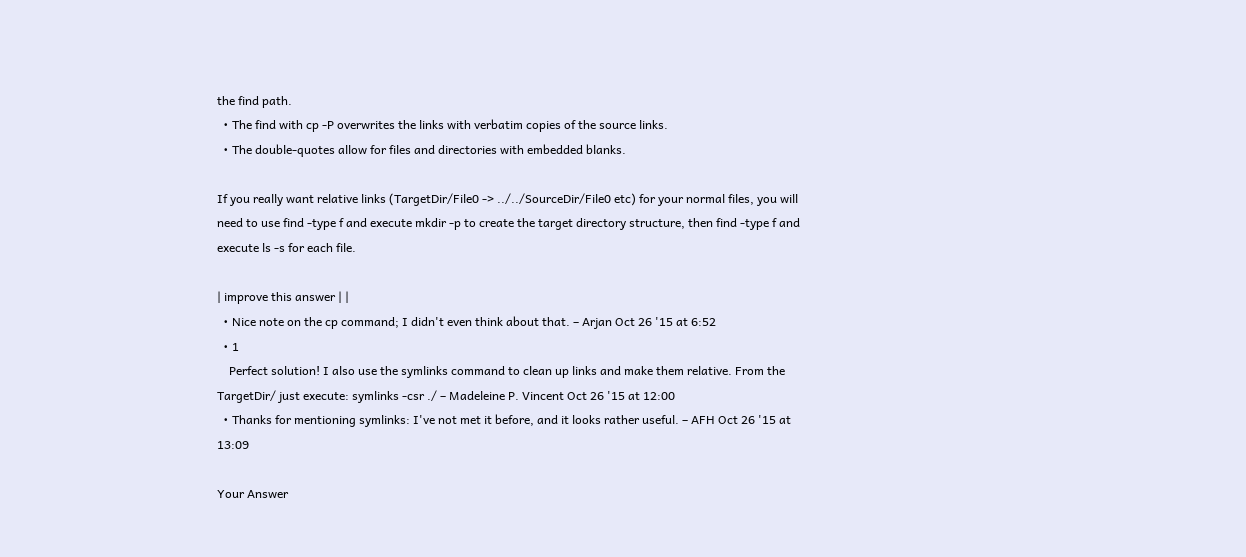the find path.
  • The find with cp -P overwrites the links with verbatim copies of the source links.
  • The double-quotes allow for files and directories with embedded blanks.

If you really want relative links (TargetDir/File0 -> ../../SourceDir/File0 etc) for your normal files, you will need to use find -type f and execute mkdir -p to create the target directory structure, then find -type f and execute ls -s for each file.

| improve this answer | |
  • Nice note on the cp command; I didn't even think about that. – Arjan Oct 26 '15 at 6:52
  • 1
    Perfect solution! I also use the symlinks command to clean up links and make them relative. From the TargetDir/ just execute: symlinks -csr ./ – Madeleine P. Vincent Oct 26 '15 at 12:00
  • Thanks for mentioning symlinks: I've not met it before, and it looks rather useful. – AFH Oct 26 '15 at 13:09

Your Answer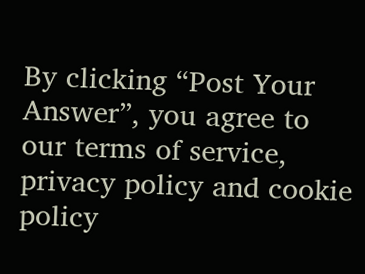By clicking “Post Your Answer”, you agree to our terms of service, privacy policy and cookie policy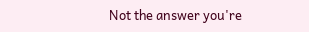Not the answer you're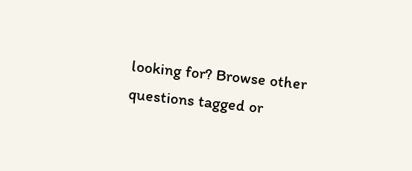looking for? Browse other questions tagged or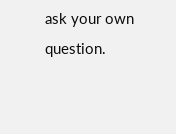ask your own question.